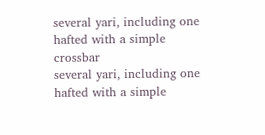several yari, including one hafted with a simple crossbar
several yari, including one hafted with a simple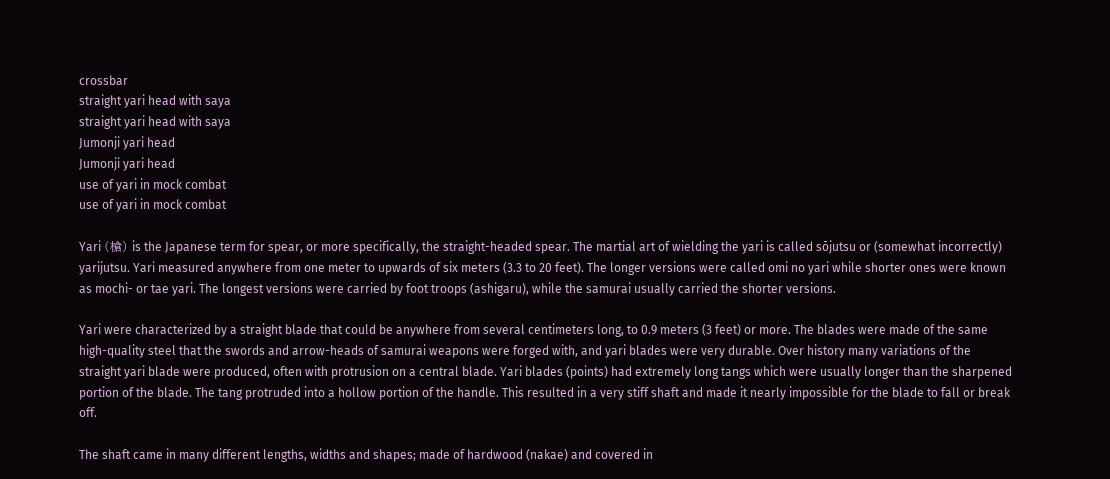crossbar
straight yari head with saya
straight yari head with saya
Jumonji yari head
Jumonji yari head
use of yari in mock combat
use of yari in mock combat

Yari (槍) is the Japanese term for spear, or more specifically, the straight-headed spear. The martial art of wielding the yari is called sōjutsu or (somewhat incorrectly) yarijutsu. Yari measured anywhere from one meter to upwards of six meters (3.3 to 20 feet). The longer versions were called omi no yari while shorter ones were known as mochi- or tae yari. The longest versions were carried by foot troops (ashigaru), while the samurai usually carried the shorter versions.

Yari were characterized by a straight blade that could be anywhere from several centimeters long, to 0.9 meters (3 feet) or more. The blades were made of the same high-quality steel that the swords and arrow-heads of samurai weapons were forged with, and yari blades were very durable. Over history many variations of the straight yari blade were produced, often with protrusion on a central blade. Yari blades (points) had extremely long tangs which were usually longer than the sharpened portion of the blade. The tang protruded into a hollow portion of the handle. This resulted in a very stiff shaft and made it nearly impossible for the blade to fall or break off.

The shaft came in many different lengths, widths and shapes; made of hardwood (nakae) and covered in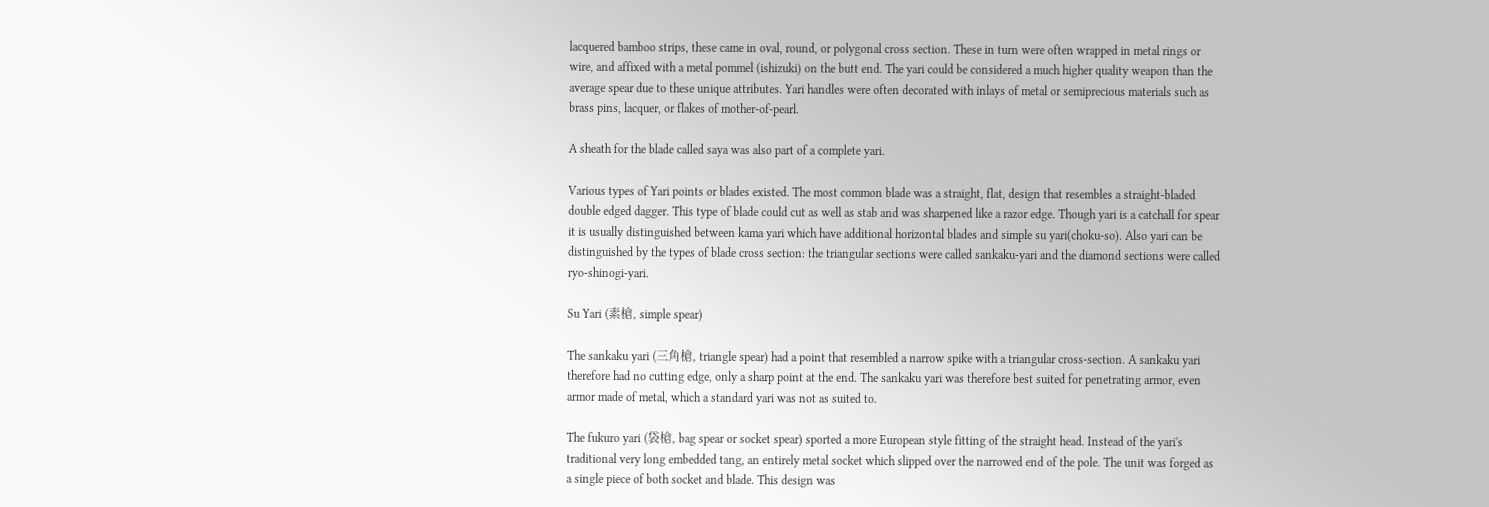lacquered bamboo strips, these came in oval, round, or polygonal cross section. These in turn were often wrapped in metal rings or wire, and affixed with a metal pommel (ishizuki) on the butt end. The yari could be considered a much higher quality weapon than the average spear due to these unique attributes. Yari handles were often decorated with inlays of metal or semiprecious materials such as brass pins, lacquer, or flakes of mother-of-pearl.

A sheath for the blade called saya was also part of a complete yari.

Various types of Yari points or blades existed. The most common blade was a straight, flat, design that resembles a straight-bladed double edged dagger. This type of blade could cut as well as stab and was sharpened like a razor edge. Though yari is a catchall for spear it is usually distinguished between kama yari which have additional horizontal blades and simple su yari(choku-so). Also yari can be distinguished by the types of blade cross section: the triangular sections were called sankaku-yari and the diamond sections were called ryo-shinogi-yari.

Su Yari (素槍, simple spear)

The sankaku yari (三角槍, triangle spear) had a point that resembled a narrow spike with a triangular cross-section. A sankaku yari therefore had no cutting edge, only a sharp point at the end. The sankaku yari was therefore best suited for penetrating armor, even armor made of metal, which a standard yari was not as suited to.

The fukuro yari (袋槍, bag spear or socket spear) sported a more European style fitting of the straight head. Instead of the yari's traditional very long embedded tang, an entirely metal socket which slipped over the narrowed end of the pole. The unit was forged as a single piece of both socket and blade. This design was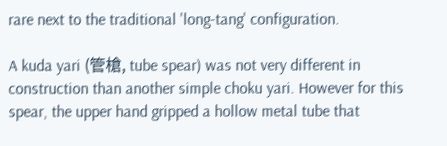rare next to the traditional 'long-tang' configuration.

A kuda yari (管槍, tube spear) was not very different in construction than another simple choku yari. However for this spear, the upper hand gripped a hollow metal tube that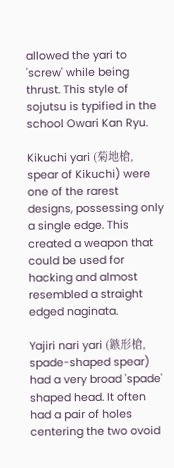allowed the yari to 'screw' while being thrust. This style of sojutsu is typified in the school Owari Kan Ryu.

Kikuchi yari (菊地槍, spear of Kikuchi) were one of the rarest designs, possessing only a single edge. This created a weapon that could be used for hacking and almost resembled a straight edged naginata.

Yajiri nari yari (鏃形槍, spade-shaped spear) had a very broad 'spade' shaped head. It often had a pair of holes centering the two ovoid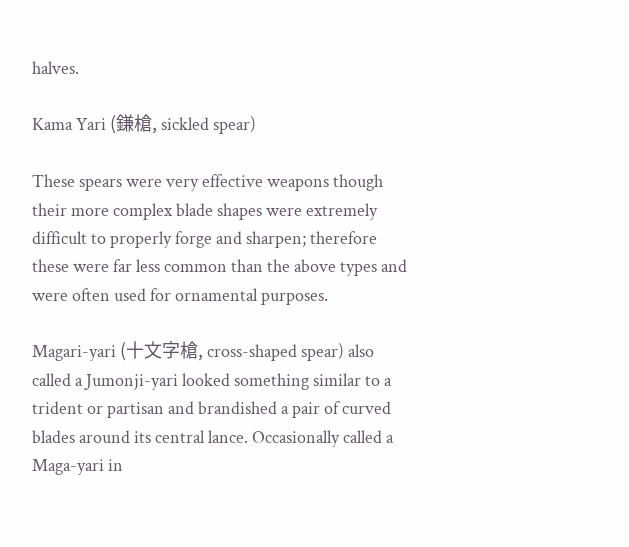halves.

Kama Yari (鎌槍, sickled spear)

These spears were very effective weapons though their more complex blade shapes were extremely difficult to properly forge and sharpen; therefore these were far less common than the above types and were often used for ornamental purposes.

Magari-yari (十文字槍, cross-shaped spear) also called a Jumonji-yari looked something similar to a trident or partisan and brandished a pair of curved blades around its central lance. Occasionally called a Maga-yari in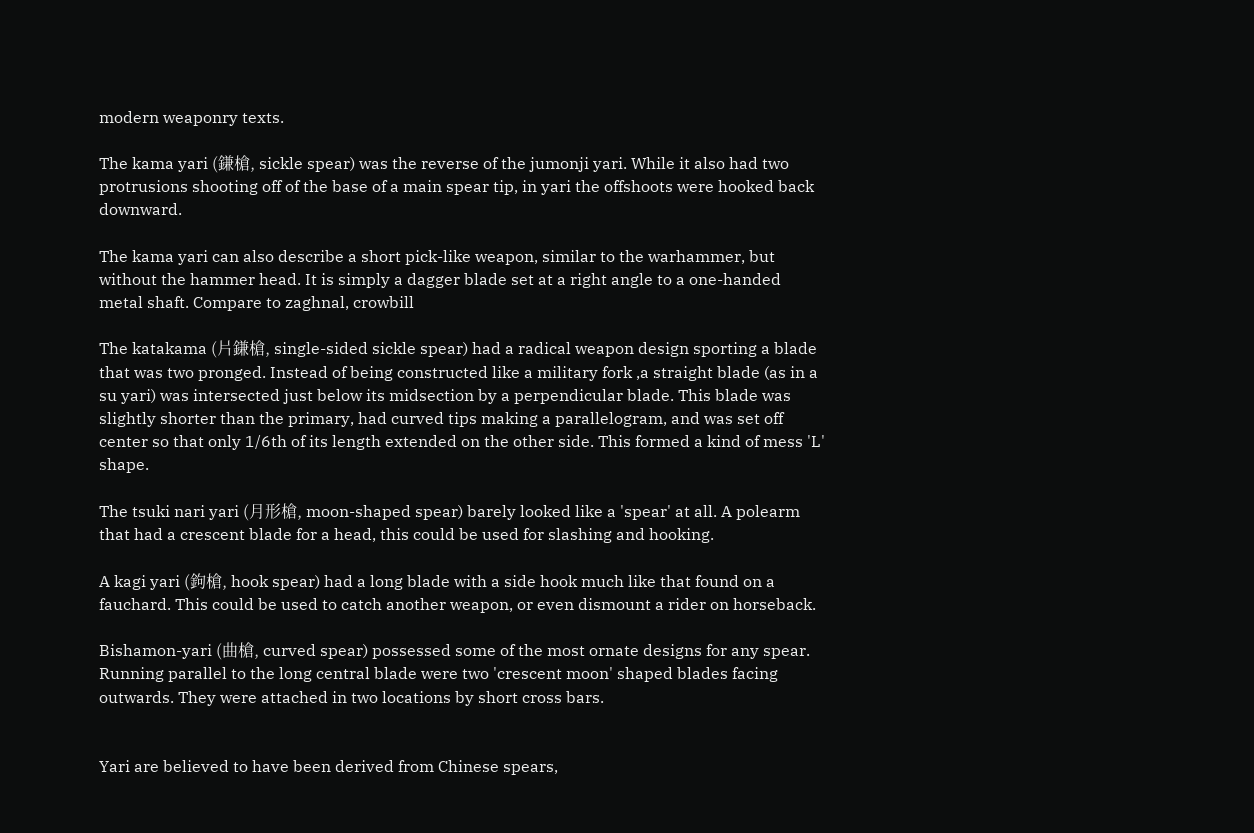modern weaponry texts.

The kama yari (鎌槍, sickle spear) was the reverse of the jumonji yari. While it also had two protrusions shooting off of the base of a main spear tip, in yari the offshoots were hooked back downward.

The kama yari can also describe a short pick-like weapon, similar to the warhammer, but without the hammer head. It is simply a dagger blade set at a right angle to a one-handed metal shaft. Compare to zaghnal, crowbill

The katakama (片鎌槍, single-sided sickle spear) had a radical weapon design sporting a blade that was two pronged. Instead of being constructed like a military fork ,a straight blade (as in a su yari) was intersected just below its midsection by a perpendicular blade. This blade was slightly shorter than the primary, had curved tips making a parallelogram, and was set off center so that only 1/6th of its length extended on the other side. This formed a kind of mess 'L' shape.

The tsuki nari yari (月形槍, moon-shaped spear) barely looked like a 'spear' at all. A polearm that had a crescent blade for a head, this could be used for slashing and hooking.

A kagi yari (鉤槍, hook spear) had a long blade with a side hook much like that found on a fauchard. This could be used to catch another weapon, or even dismount a rider on horseback.

Bishamon-yari (曲槍, curved spear) possessed some of the most ornate designs for any spear. Running parallel to the long central blade were two 'crescent moon' shaped blades facing outwards. They were attached in two locations by short cross bars.


Yari are believed to have been derived from Chinese spears,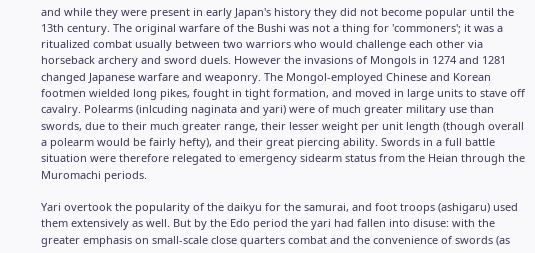and while they were present in early Japan's history they did not become popular until the 13th century. The original warfare of the Bushi was not a thing for 'commoners'; it was a ritualized combat usually between two warriors who would challenge each other via horseback archery and sword duels. However the invasions of Mongols in 1274 and 1281 changed Japanese warfare and weaponry. The Mongol-employed Chinese and Korean footmen wielded long pikes, fought in tight formation, and moved in large units to stave off cavalry. Polearms (inlcuding naginata and yari) were of much greater military use than swords, due to their much greater range, their lesser weight per unit length (though overall a polearm would be fairly hefty), and their great piercing ability. Swords in a full battle situation were therefore relegated to emergency sidearm status from the Heian through the Muromachi periods.

Yari overtook the popularity of the daikyu for the samurai, and foot troops (ashigaru) used them extensively as well. But by the Edo period the yari had fallen into disuse: with the greater emphasis on small-scale close quarters combat and the convenience of swords (as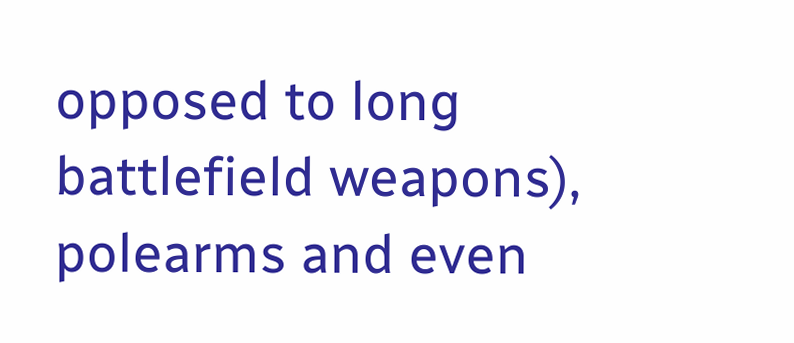opposed to long battlefield weapons), polearms and even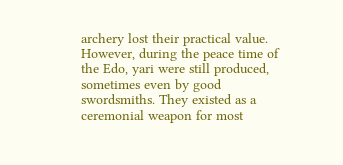archery lost their practical value. However, during the peace time of the Edo, yari were still produced, sometimes even by good swordsmiths. They existed as a ceremonial weapon for most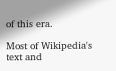of this era.

Most of Wikipedia's text and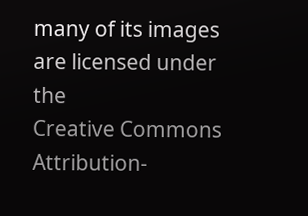many of its images are licensed under the
Creative Commons Attribution-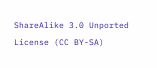ShareAlike 3.0 Unported License (CC BY-SA)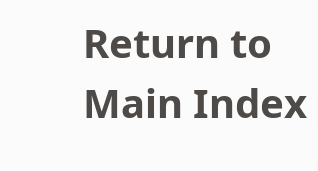Return to Main Index